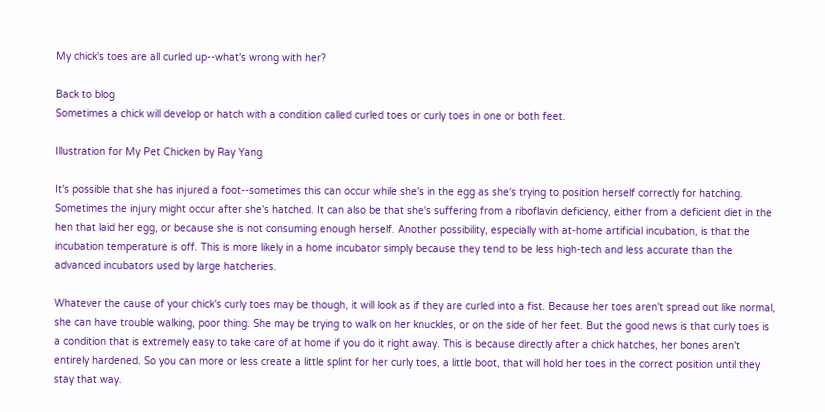My chick's toes are all curled up--what's wrong with her?

Back to blog
Sometimes a chick will develop or hatch with a condition called curled toes or curly toes in one or both feet.

Illustration for My Pet Chicken by Ray Yang

It's possible that she has injured a foot--sometimes this can occur while she's in the egg as she's trying to position herself correctly for hatching. Sometimes the injury might occur after she's hatched. It can also be that she's suffering from a riboflavin deficiency, either from a deficient diet in the hen that laid her egg, or because she is not consuming enough herself. Another possibility, especially with at-home artificial incubation, is that the incubation temperature is off. This is more likely in a home incubator simply because they tend to be less high-tech and less accurate than the advanced incubators used by large hatcheries.

Whatever the cause of your chick's curly toes may be though, it will look as if they are curled into a fist. Because her toes aren't spread out like normal, she can have trouble walking, poor thing. She may be trying to walk on her knuckles, or on the side of her feet. But the good news is that curly toes is a condition that is extremely easy to take care of at home if you do it right away. This is because directly after a chick hatches, her bones aren't entirely hardened. So you can more or less create a little splint for her curly toes, a little boot, that will hold her toes in the correct position until they stay that way.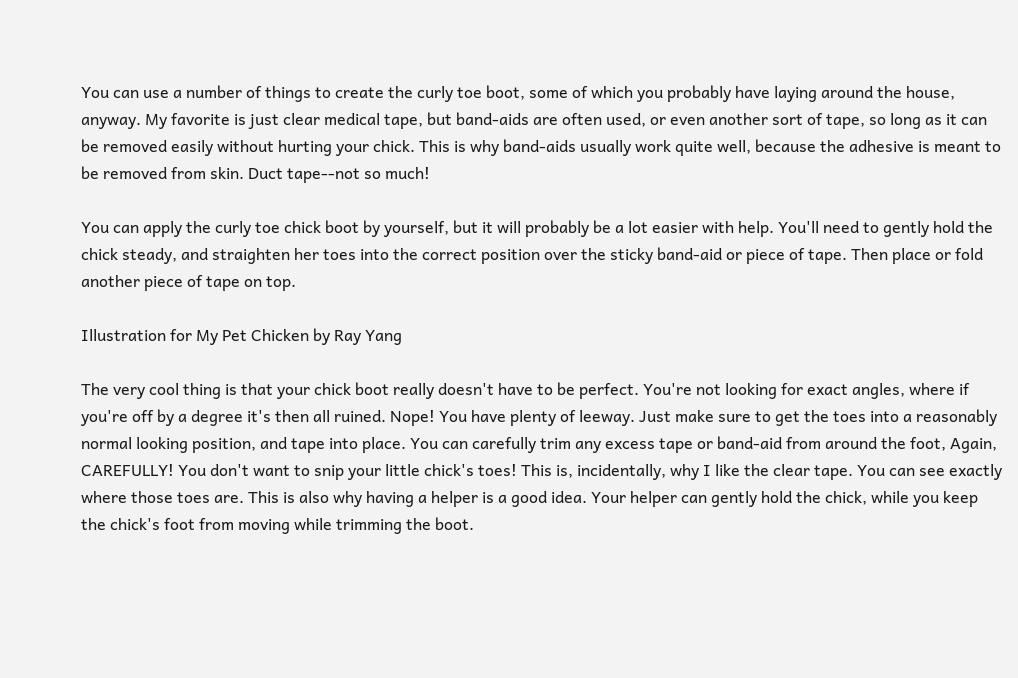You can use a number of things to create the curly toe boot, some of which you probably have laying around the house, anyway. My favorite is just clear medical tape, but band-aids are often used, or even another sort of tape, so long as it can be removed easily without hurting your chick. This is why band-aids usually work quite well, because the adhesive is meant to be removed from skin. Duct tape--not so much!

You can apply the curly toe chick boot by yourself, but it will probably be a lot easier with help. You'll need to gently hold the chick steady, and straighten her toes into the correct position over the sticky band-aid or piece of tape. Then place or fold another piece of tape on top.

Illustration for My Pet Chicken by Ray Yang

The very cool thing is that your chick boot really doesn't have to be perfect. You're not looking for exact angles, where if you're off by a degree it's then all ruined. Nope! You have plenty of leeway. Just make sure to get the toes into a reasonably normal looking position, and tape into place. You can carefully trim any excess tape or band-aid from around the foot, Again, CAREFULLY! You don't want to snip your little chick's toes! This is, incidentally, why I like the clear tape. You can see exactly where those toes are. This is also why having a helper is a good idea. Your helper can gently hold the chick, while you keep the chick's foot from moving while trimming the boot.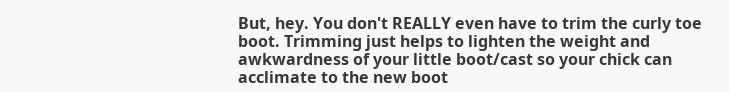But, hey. You don't REALLY even have to trim the curly toe boot. Trimming just helps to lighten the weight and awkwardness of your little boot/cast so your chick can acclimate to the new boot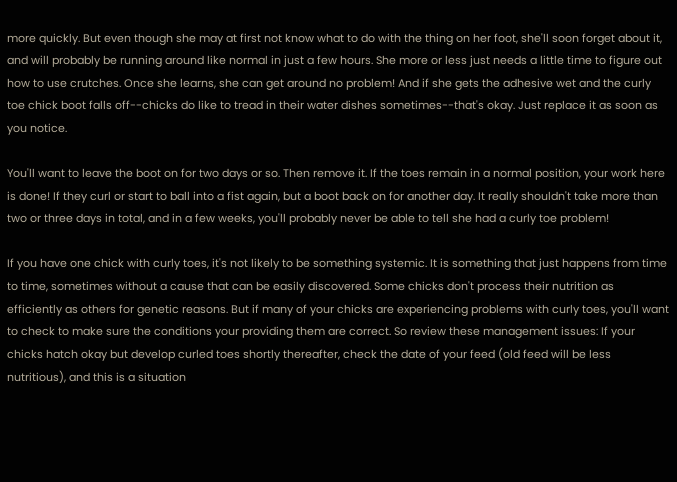more quickly. But even though she may at first not know what to do with the thing on her foot, she'll soon forget about it, and will probably be running around like normal in just a few hours. She more or less just needs a little time to figure out how to use crutches. Once she learns, she can get around no problem! And if she gets the adhesive wet and the curly toe chick boot falls off--chicks do like to tread in their water dishes sometimes--that's okay. Just replace it as soon as you notice.

You'll want to leave the boot on for two days or so. Then remove it. If the toes remain in a normal position, your work here is done! If they curl or start to ball into a fist again, but a boot back on for another day. It really shouldn't take more than two or three days in total, and in a few weeks, you'll probably never be able to tell she had a curly toe problem!

If you have one chick with curly toes, it's not likely to be something systemic. It is something that just happens from time to time, sometimes without a cause that can be easily discovered. Some chicks don't process their nutrition as efficiently as others for genetic reasons. But if many of your chicks are experiencing problems with curly toes, you'll want to check to make sure the conditions your providing them are correct. So review these management issues: If your chicks hatch okay but develop curled toes shortly thereafter, check the date of your feed (old feed will be less nutritious), and this is a situation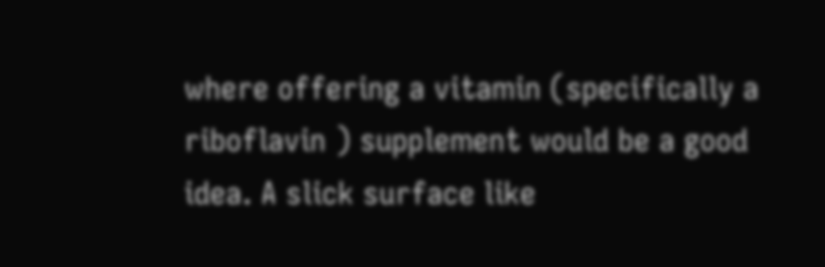where offering a vitamin (specifically a riboflavin ) supplement would be a good idea. A slick surface like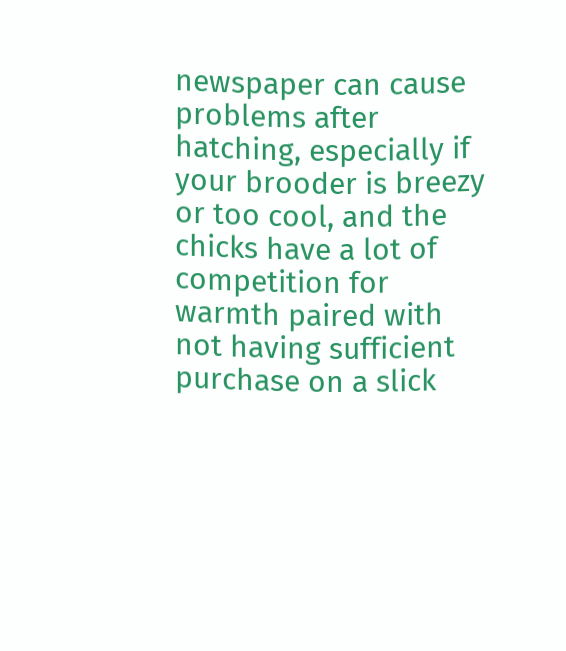newspaper can cause problems after hatching, especially if your brooder is breezy or too cool, and the chicks have a lot of competition for warmth paired with not having sufficient purchase on a slick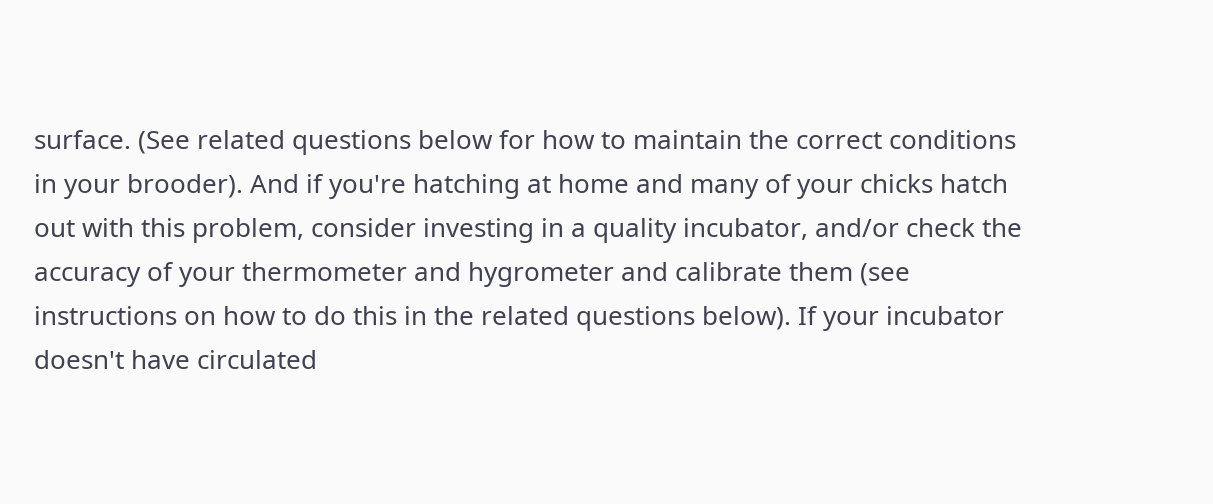surface. (See related questions below for how to maintain the correct conditions in your brooder). And if you're hatching at home and many of your chicks hatch out with this problem, consider investing in a quality incubator, and/or check the accuracy of your thermometer and hygrometer and calibrate them (see instructions on how to do this in the related questions below). If your incubator doesn't have circulated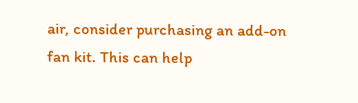air, consider purchasing an add-on fan kit. This can help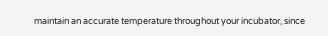maintain an accurate temperature throughout your incubator, since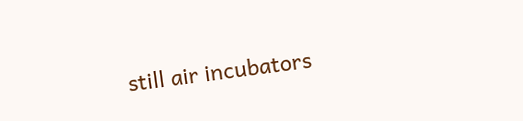still air incubators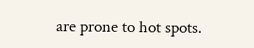are prone to hot spots.